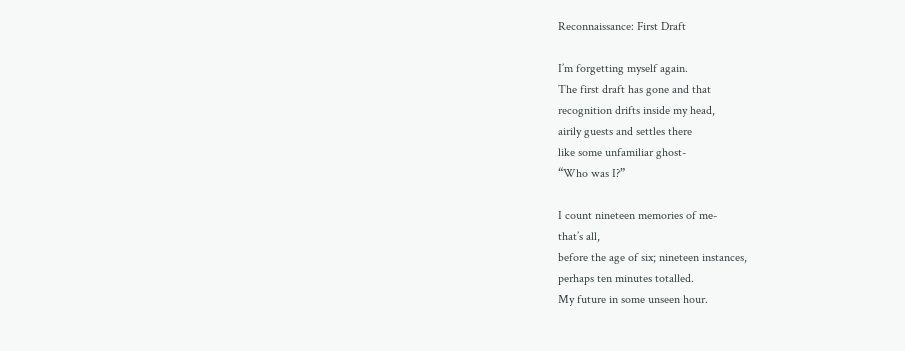Reconnaissance: First Draft

I’m forgetting myself again.
The first draft has gone and that
recognition drifts inside my head,
airily guests and settles there
like some unfamiliar ghost-
“Who was I?”

I count nineteen memories of me-
that’s all,
before the age of six; nineteen instances,
perhaps ten minutes totalled.
My future in some unseen hour.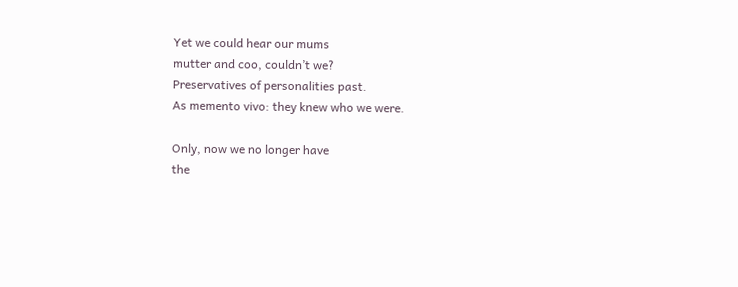Yet we could hear our mums
mutter and coo, couldn’t we?
Preservatives of personalities past.
As memento vivo: they knew who we were.

Only, now we no longer have
the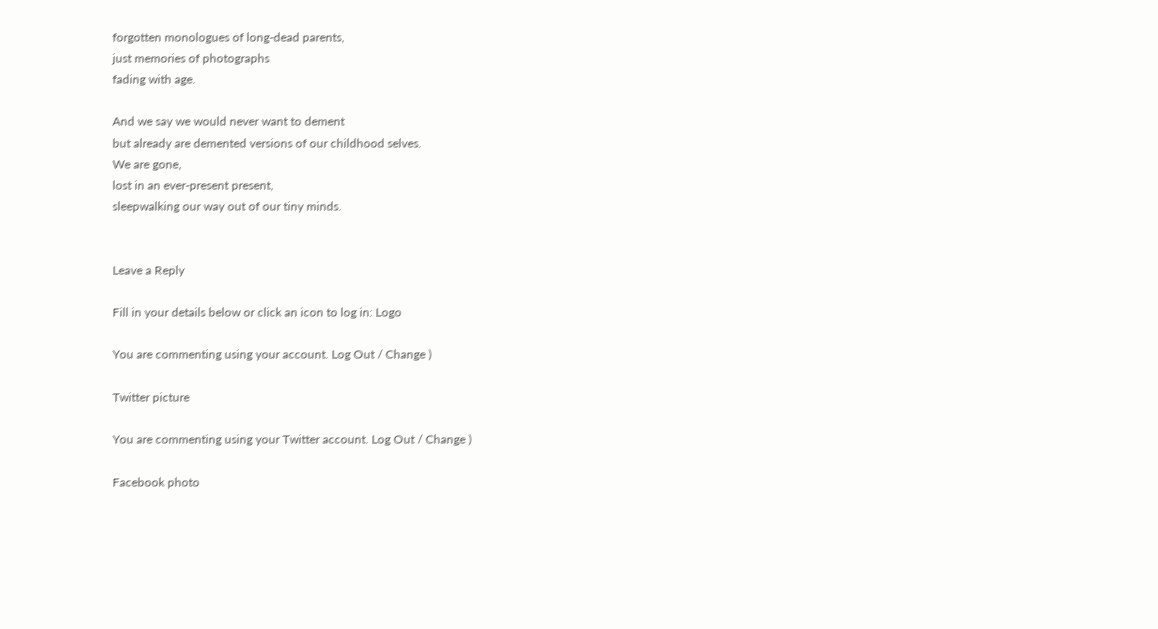forgotten monologues of long-dead parents,
just memories of photographs
fading with age.

And we say we would never want to dement
but already are demented versions of our childhood selves.
We are gone,
lost in an ever-present present,
sleepwalking our way out of our tiny minds.


Leave a Reply

Fill in your details below or click an icon to log in: Logo

You are commenting using your account. Log Out / Change )

Twitter picture

You are commenting using your Twitter account. Log Out / Change )

Facebook photo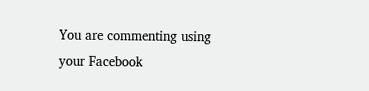You are commenting using your Facebook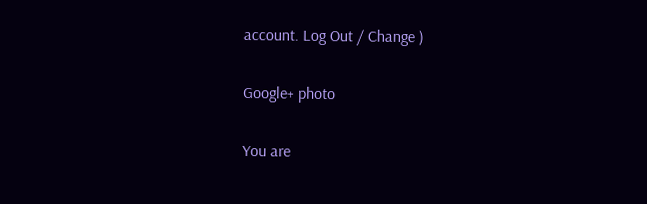account. Log Out / Change )

Google+ photo

You are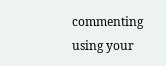commenting using your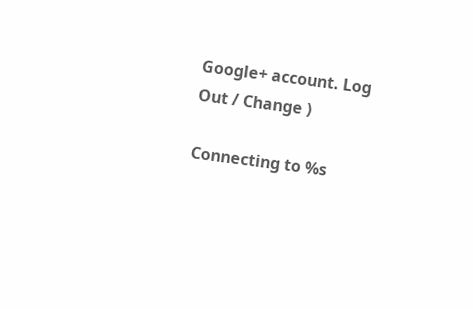Google+ account. Log Out / Change )

Connecting to %s